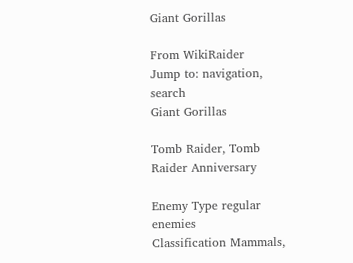Giant Gorillas

From WikiRaider
Jump to: navigation, search
Giant Gorillas

Tomb Raider, Tomb Raider Anniversary

Enemy Type regular enemies
Classification Mammals,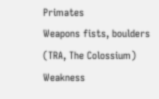Primates
Weapons fists, boulders (TRA, The Colossium)
Weakness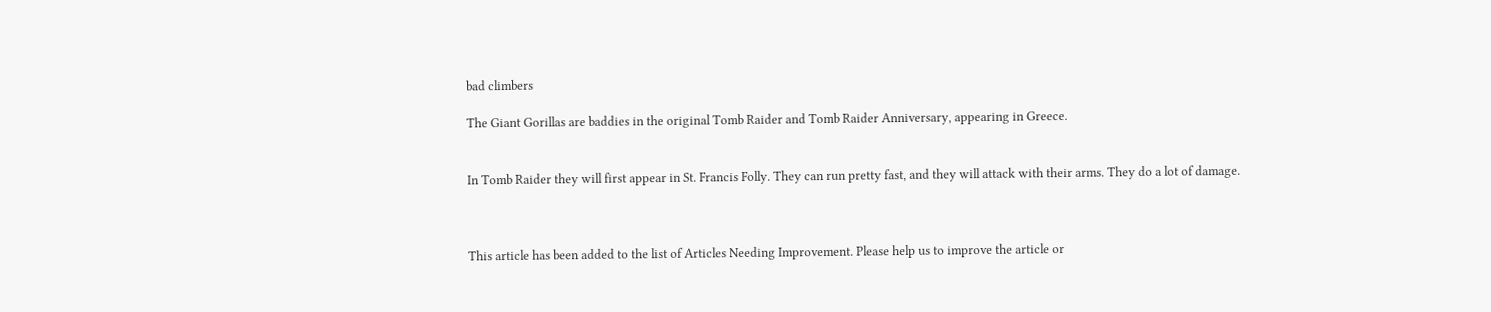bad climbers

The Giant Gorillas are baddies in the original Tomb Raider and Tomb Raider Anniversary, appearing in Greece.


In Tomb Raider they will first appear in St. Francis Folly. They can run pretty fast, and they will attack with their arms. They do a lot of damage.



This article has been added to the list of Articles Needing Improvement. Please help us to improve the article or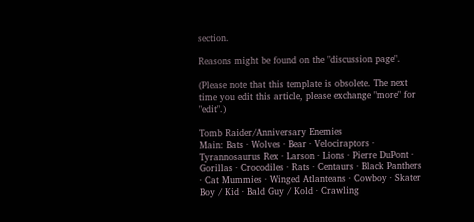section.

Reasons might be found on the "discussion page".

(Please note that this template is obsolete. The next time you edit this article, please exchange "more" for "edit".)

Tomb Raider/Anniversary Enemies
Main: Bats · Wolves · Bear · Velociraptors · Tyrannosaurus Rex · Larson · Lions · Pierre DuPont · Gorillas · Crocodiles · Rats · Centaurs · Black Panthers · Cat Mummies · Winged Atlanteans · Cowboy · Skater Boy / Kid · Bald Guy / Kold · Crawling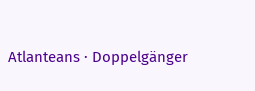Atlanteans · Doppelgänger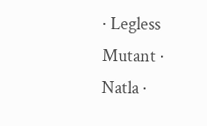· Legless Mutant · Natla ·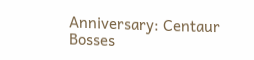Anniversary: Centaur Bosses